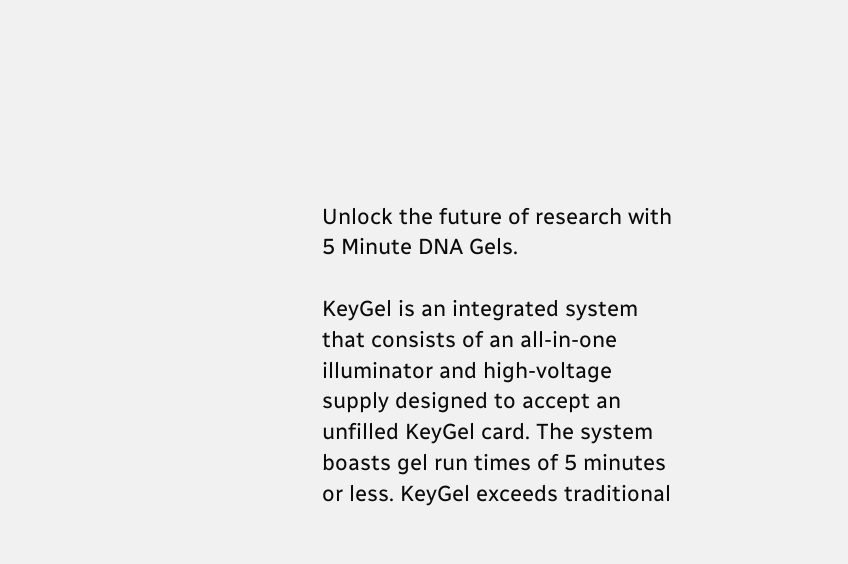Unlock the future of research with 5 Minute DNA Gels.

KeyGel is an integrated system that consists of an all-in-one illuminator and high-voltage supply designed to accept an unfilled KeyGel card. The system boasts gel run times of 5 minutes or less. KeyGel exceeds traditional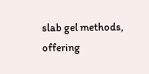slab gel methods, offering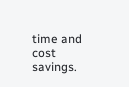time and cost savings.